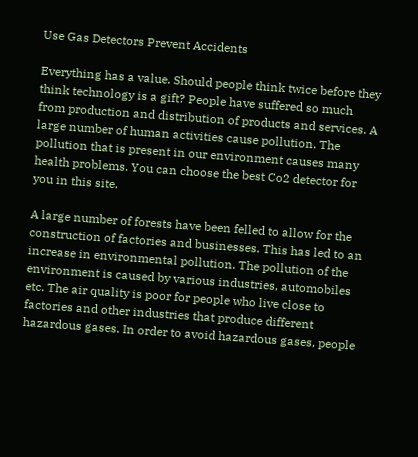Use Gas Detectors Prevent Accidents

Everything has a value. Should people think twice before they think technology is a gift? People have suffered so much from production and distribution of products and services. A large number of human activities cause pollution. The pollution that is present in our environment causes many health problems. You can choose the best Co2 detector for you in this site.

A large number of forests have been felled to allow for the construction of factories and businesses. This has led to an increase in environmental pollution. The pollution of the environment is caused by various industries, automobiles etc. The air quality is poor for people who live close to factories and other industries that produce different hazardous gases. In order to avoid hazardous gases, people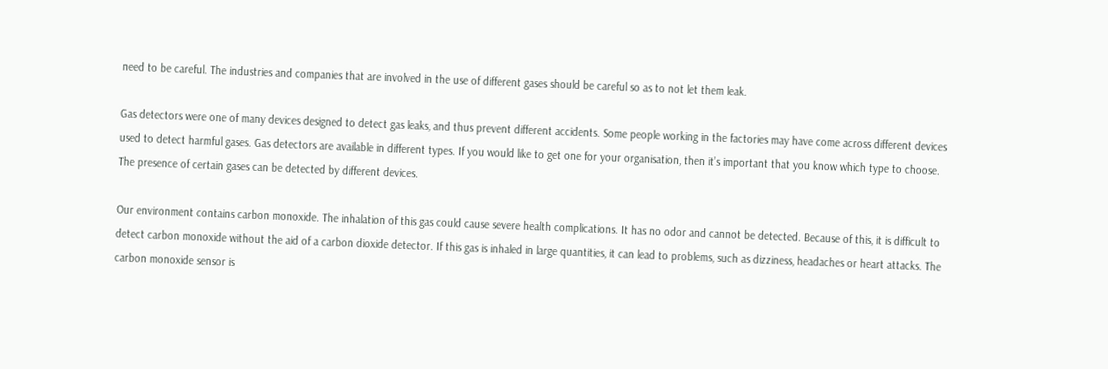need to be careful. The industries and companies that are involved in the use of different gases should be careful so as to not let them leak.

Gas detectors were one of many devices designed to detect gas leaks, and thus prevent different accidents. Some people working in the factories may have come across different devices used to detect harmful gases. Gas detectors are available in different types. If you would like to get one for your organisation, then it’s important that you know which type to choose. The presence of certain gases can be detected by different devices.

Our environment contains carbon monoxide. The inhalation of this gas could cause severe health complications. It has no odor and cannot be detected. Because of this, it is difficult to detect carbon monoxide without the aid of a carbon dioxide detector. If this gas is inhaled in large quantities, it can lead to problems, such as dizziness, headaches or heart attacks. The carbon monoxide sensor is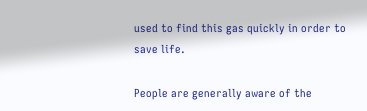used to find this gas quickly in order to save life.

People are generally aware of the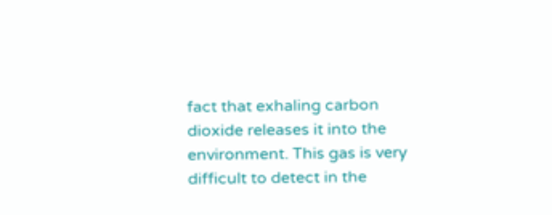fact that exhaling carbon dioxide releases it into the environment. This gas is very difficult to detect in the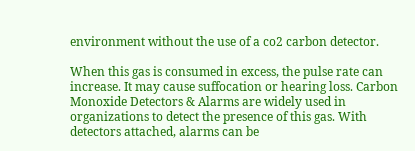environment without the use of a co2 carbon detector.

When this gas is consumed in excess, the pulse rate can increase. It may cause suffocation or hearing loss. Carbon Monoxide Detectors & Alarms are widely used in organizations to detect the presence of this gas. With detectors attached, alarms can be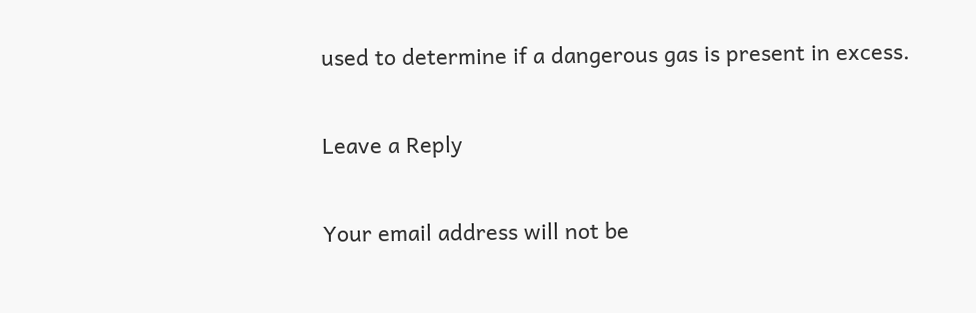used to determine if a dangerous gas is present in excess.

Leave a Reply

Your email address will not be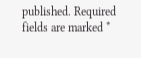published. Required fields are marked *